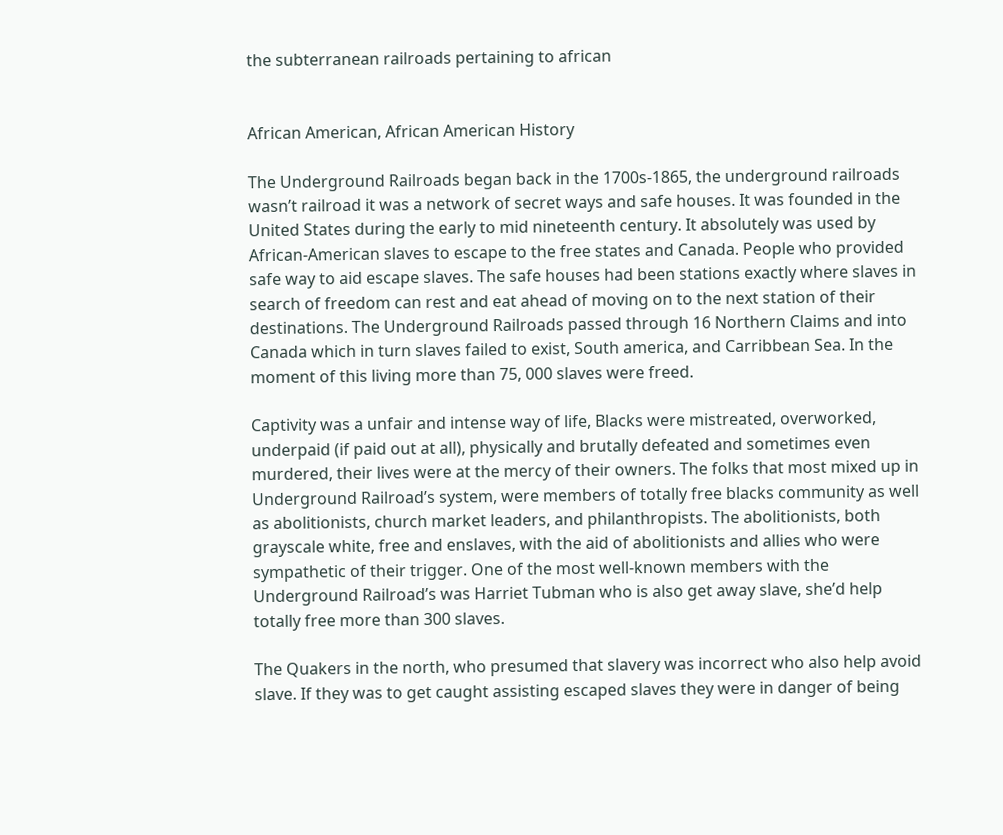the subterranean railroads pertaining to african


African American, African American History

The Underground Railroads began back in the 1700s-1865, the underground railroads wasn’t railroad it was a network of secret ways and safe houses. It was founded in the United States during the early to mid nineteenth century. It absolutely was used by African-American slaves to escape to the free states and Canada. People who provided safe way to aid escape slaves. The safe houses had been stations exactly where slaves in search of freedom can rest and eat ahead of moving on to the next station of their destinations. The Underground Railroads passed through 16 Northern Claims and into Canada which in turn slaves failed to exist, South america, and Carribbean Sea. In the moment of this living more than 75, 000 slaves were freed.

Captivity was a unfair and intense way of life, Blacks were mistreated, overworked, underpaid (if paid out at all), physically and brutally defeated and sometimes even murdered, their lives were at the mercy of their owners. The folks that most mixed up in Underground Railroad’s system, were members of totally free blacks community as well as abolitionists, church market leaders, and philanthropists. The abolitionists, both grayscale white, free and enslaves, with the aid of abolitionists and allies who were sympathetic of their trigger. One of the most well-known members with the Underground Railroad’s was Harriet Tubman who is also get away slave, she’d help totally free more than 300 slaves.

The Quakers in the north, who presumed that slavery was incorrect who also help avoid slave. If they was to get caught assisting escaped slaves they were in danger of being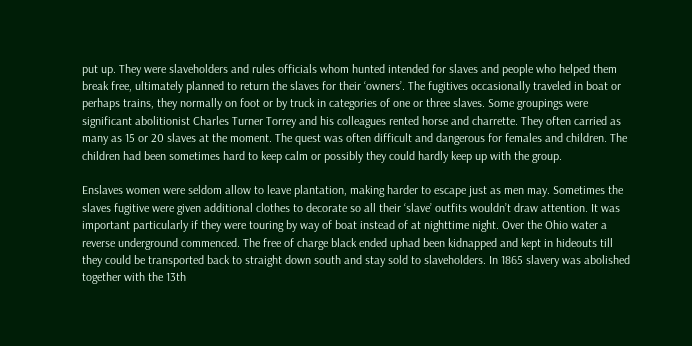put up. They were slaveholders and rules officials whom hunted intended for slaves and people who helped them break free, ultimately planned to return the slaves for their ‘owners’. The fugitives occasionally traveled in boat or perhaps trains, they normally on foot or by truck in categories of one or three slaves. Some groupings were significant abolitionist Charles Turner Torrey and his colleagues rented horse and charrette. They often carried as many as 15 or 20 slaves at the moment. The quest was often difficult and dangerous for females and children. The children had been sometimes hard to keep calm or possibly they could hardly keep up with the group.

Enslaves women were seldom allow to leave plantation, making harder to escape just as men may. Sometimes the slaves fugitive were given additional clothes to decorate so all their ‘slave’ outfits wouldn’t draw attention. It was important particularly if they were touring by way of boat instead of at nighttime night. Over the Ohio water a reverse underground commenced. The free of charge black ended uphad been kidnapped and kept in hideouts till they could be transported back to straight down south and stay sold to slaveholders. In 1865 slavery was abolished together with the 13th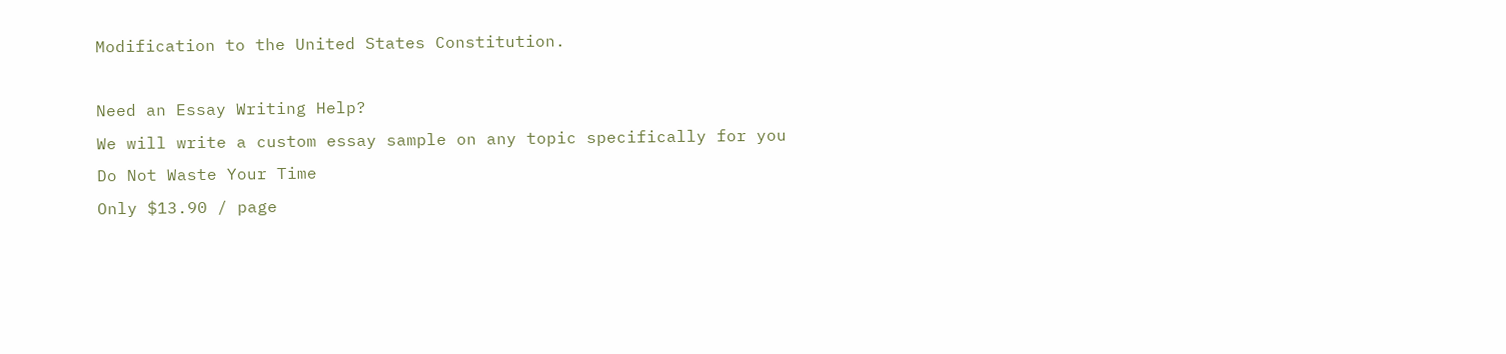Modification to the United States Constitution.

Need an Essay Writing Help?
We will write a custom essay sample on any topic specifically for you
Do Not Waste Your Time
Only $13.90 / page